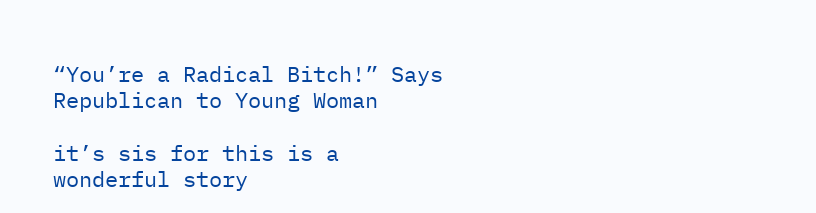“You’re a Radical Bitch!” Says Republican to Young Woman

it’s sis for this is a wonderful story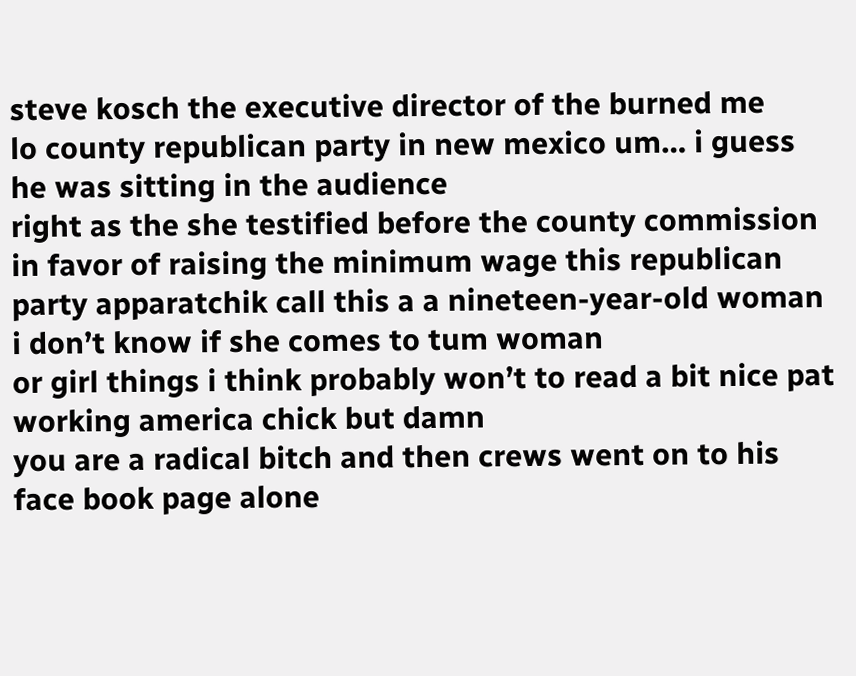steve kosch the executive director of the burned me
lo county republican party in new mexico um… i guess he was sitting in the audience
right as the she testified before the county commission in favor of raising the minimum wage this republican party apparatchik call this a a nineteen-year-old woman i don’t know if she comes to tum woman
or girl things i think probably won’t to read a bit nice pat working america chick but damn
you are a radical bitch and then crews went on to his face book page alone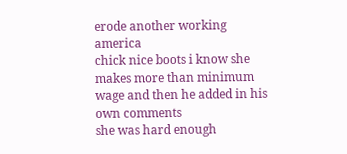erode another working america
chick nice boots i know she makes more than minimum wage and then he added in his own comments
she was hard enough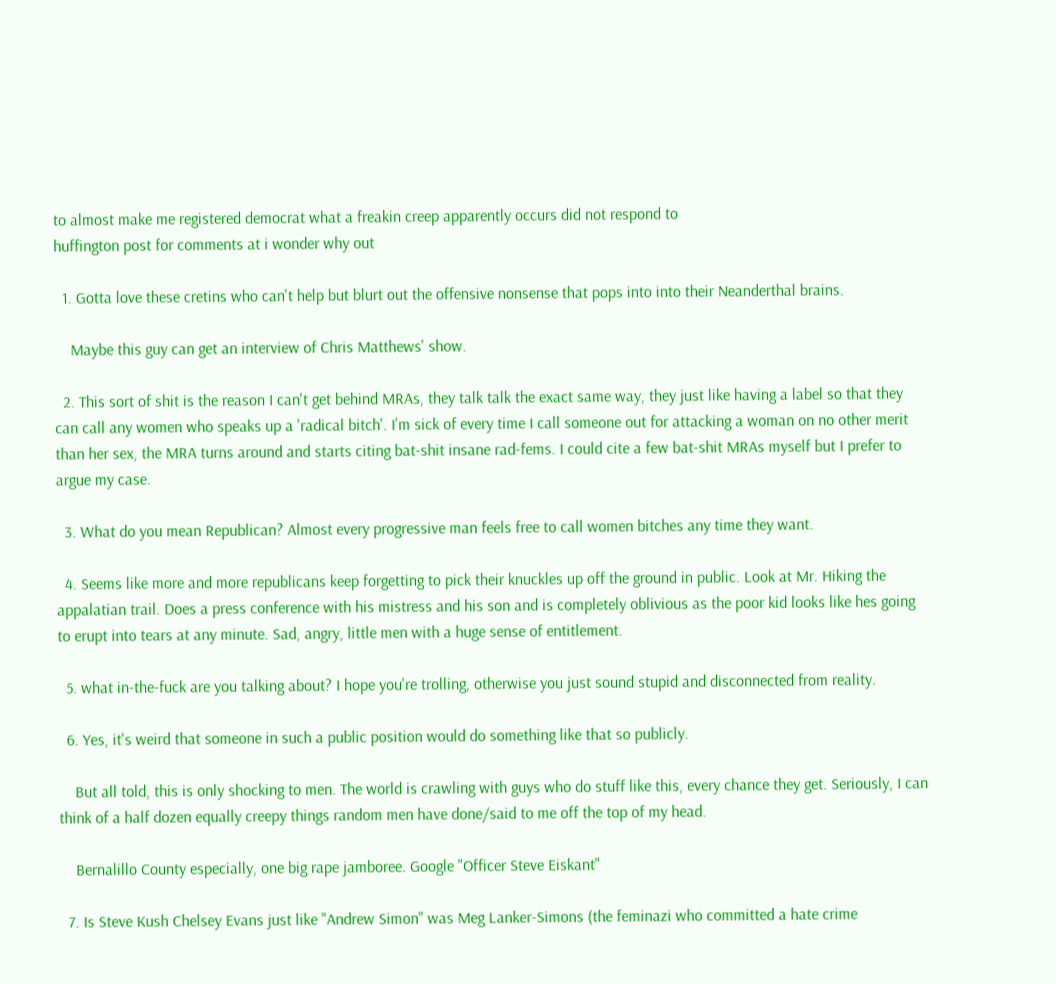to almost make me registered democrat what a freakin creep apparently occurs did not respond to
huffington post for comments at i wonder why out

  1. Gotta love these cretins who can't help but blurt out the offensive nonsense that pops into into their Neanderthal brains.

    Maybe this guy can get an interview of Chris Matthews' show.

  2. This sort of shit is the reason I can't get behind MRAs, they talk talk the exact same way, they just like having a label so that they can call any women who speaks up a 'radical bitch'. I'm sick of every time I call someone out for attacking a woman on no other merit than her sex, the MRA turns around and starts citing bat-shit insane rad-fems. I could cite a few bat-shit MRAs myself but I prefer to argue my case.

  3. What do you mean Republican? Almost every progressive man feels free to call women bitches any time they want.

  4. Seems like more and more republicans keep forgetting to pick their knuckles up off the ground in public. Look at Mr. Hiking the appalatian trail. Does a press conference with his mistress and his son and is completely oblivious as the poor kid looks like hes going to erupt into tears at any minute. Sad, angry, little men with a huge sense of entitlement.

  5. what in-the-fuck are you talking about? I hope you're trolling, otherwise you just sound stupid and disconnected from reality.

  6. Yes, it's weird that someone in such a public position would do something like that so publicly.

    But all told, this is only shocking to men. The world is crawling with guys who do stuff like this, every chance they get. Seriously, I can think of a half dozen equally creepy things random men have done/said to me off the top of my head.

    Bernalillo County especially, one big rape jamboree. Google "Officer Steve Eiskant"

  7. Is Steve Kush Chelsey Evans just like "Andrew Simon" was Meg Lanker-Simons (the feminazi who committed a hate crime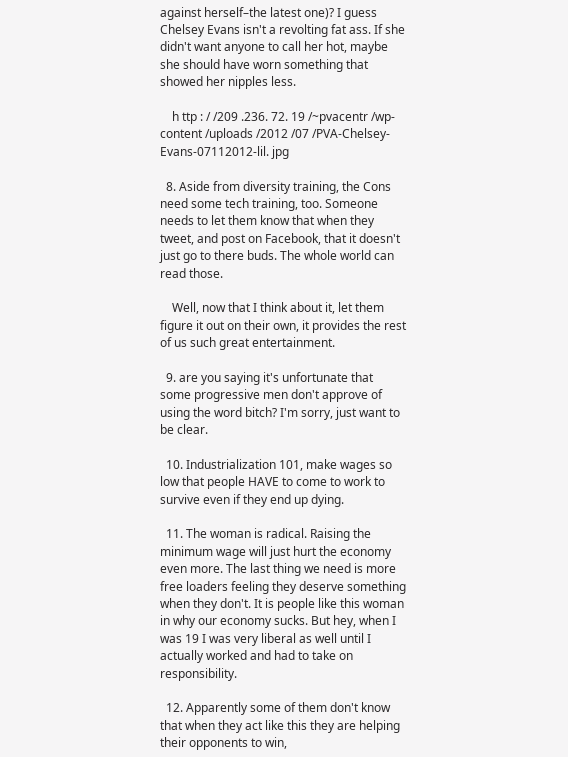against herself–the latest one)? I guess Chelsey Evans isn't a revolting fat ass. If she didn't want anyone to call her hot, maybe she should have worn something that showed her nipples less.

    h ttp : / /209 .236. 72. 19 /~pvacentr /wp-content /uploads /2012 /07 /PVA-Chelsey-Evans-07112012-lil. jpg

  8. Aside from diversity training, the Cons need some tech training, too. Someone needs to let them know that when they tweet, and post on Facebook, that it doesn't just go to there buds. The whole world can read those.

    Well, now that I think about it, let them figure it out on their own, it provides the rest of us such great entertainment.

  9. are you saying it's unfortunate that some progressive men don't approve of using the word bitch? I'm sorry, just want to be clear.

  10. Industrialization 101, make wages so low that people HAVE to come to work to survive even if they end up dying.

  11. The woman is radical. Raising the minimum wage will just hurt the economy even more. The last thing we need is more free loaders feeling they deserve something when they don't. It is people like this woman in why our economy sucks. But hey, when I was 19 I was very liberal as well until I actually worked and had to take on responsibility.

  12. Apparently some of them don't know that when they act like this they are helping their opponents to win,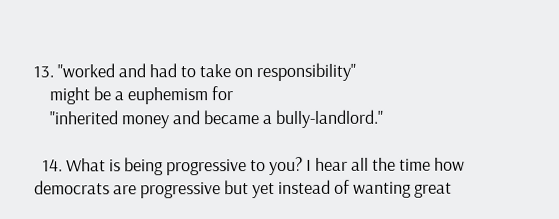13. "worked and had to take on responsibility"
    might be a euphemism for
    "inherited money and became a bully-landlord."

  14. What is being progressive to you? I hear all the time how democrats are progressive but yet instead of wanting great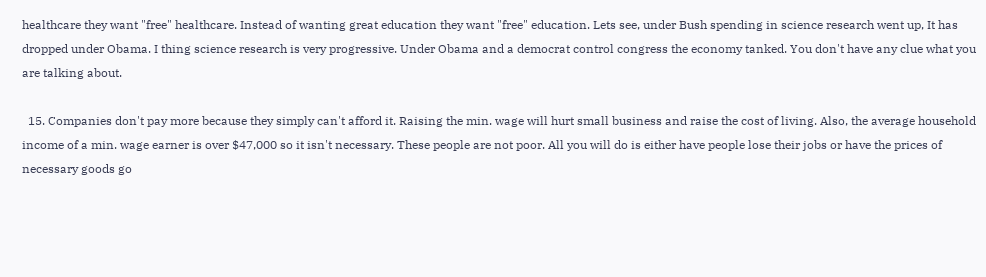healthcare they want "free" healthcare. Instead of wanting great education they want "free" education. Lets see, under Bush spending in science research went up, It has dropped under Obama. I thing science research is very progressive. Under Obama and a democrat control congress the economy tanked. You don't have any clue what you are talking about.

  15. Companies don't pay more because they simply can't afford it. Raising the min. wage will hurt small business and raise the cost of living. Also, the average household income of a min. wage earner is over $47,000 so it isn't necessary. These people are not poor. All you will do is either have people lose their jobs or have the prices of necessary goods go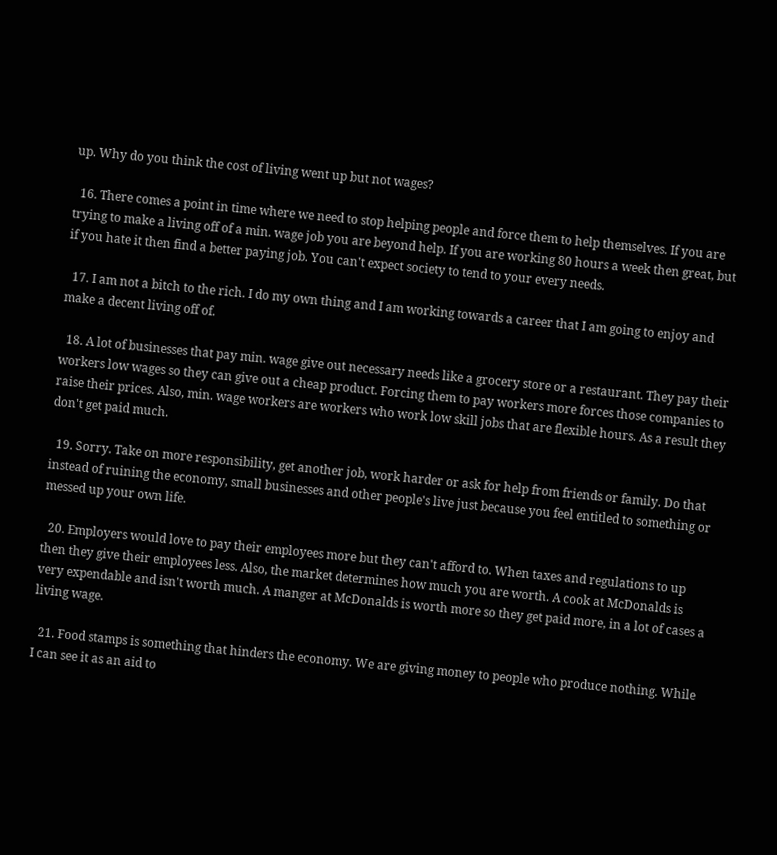up. Why do you think the cost of living went up but not wages?

  16. There comes a point in time where we need to stop helping people and force them to help themselves. If you are trying to make a living off of a min. wage job you are beyond help. If you are working 80 hours a week then great, but if you hate it then find a better paying job. You can't expect society to tend to your every needs.

  17. I am not a bitch to the rich. I do my own thing and I am working towards a career that I am going to enjoy and make a decent living off of.

  18. A lot of businesses that pay min. wage give out necessary needs like a grocery store or a restaurant. They pay their workers low wages so they can give out a cheap product. Forcing them to pay workers more forces those companies to raise their prices. Also, min. wage workers are workers who work low skill jobs that are flexible hours. As a result they don't get paid much.

  19. Sorry. Take on more responsibility, get another job, work harder or ask for help from friends or family. Do that instead of ruining the economy, small businesses and other people's live just because you feel entitled to something or messed up your own life.

  20. Employers would love to pay their employees more but they can't afford to. When taxes and regulations to up then they give their employees less. Also, the market determines how much you are worth. A cook at McDonalds is very expendable and isn't worth much. A manger at McDonalds is worth more so they get paid more, in a lot of cases a living wage.

  21. Food stamps is something that hinders the economy. We are giving money to people who produce nothing. While I can see it as an aid to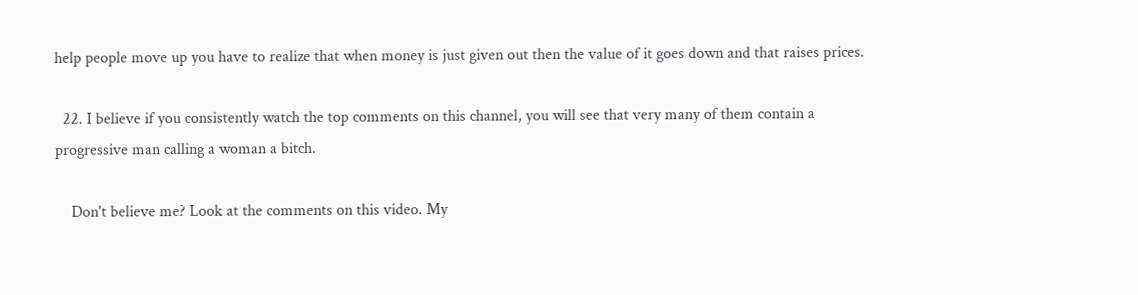help people move up you have to realize that when money is just given out then the value of it goes down and that raises prices.

  22. I believe if you consistently watch the top comments on this channel, you will see that very many of them contain a progressive man calling a woman a bitch.

    Don't believe me? Look at the comments on this video. My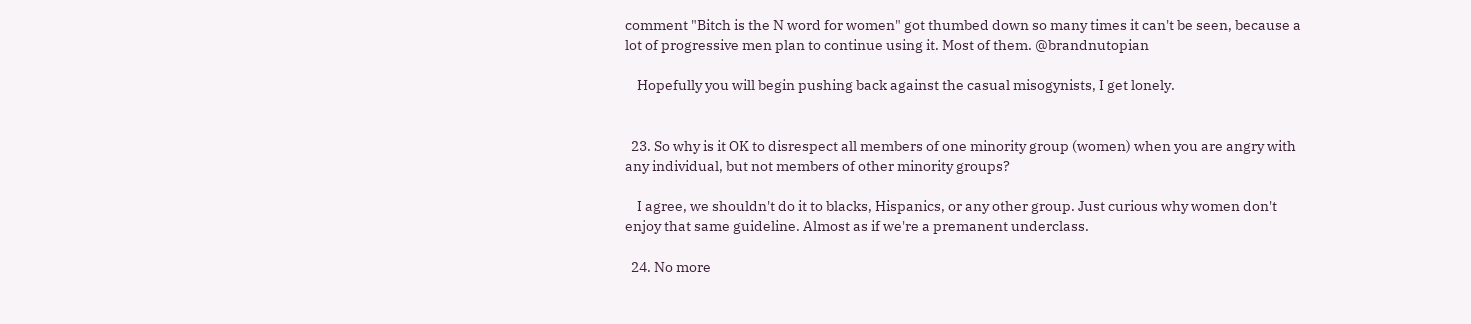comment "Bitch is the N word for women" got thumbed down so many times it can't be seen, because a lot of progressive men plan to continue using it. Most of them. @brandnutopian

    Hopefully you will begin pushing back against the casual misogynists, I get lonely.


  23. So why is it OK to disrespect all members of one minority group (women) when you are angry with any individual, but not members of other minority groups?

    I agree, we shouldn't do it to blacks, Hispanics, or any other group. Just curious why women don't enjoy that same guideline. Almost as if we're a premanent underclass.

  24. No more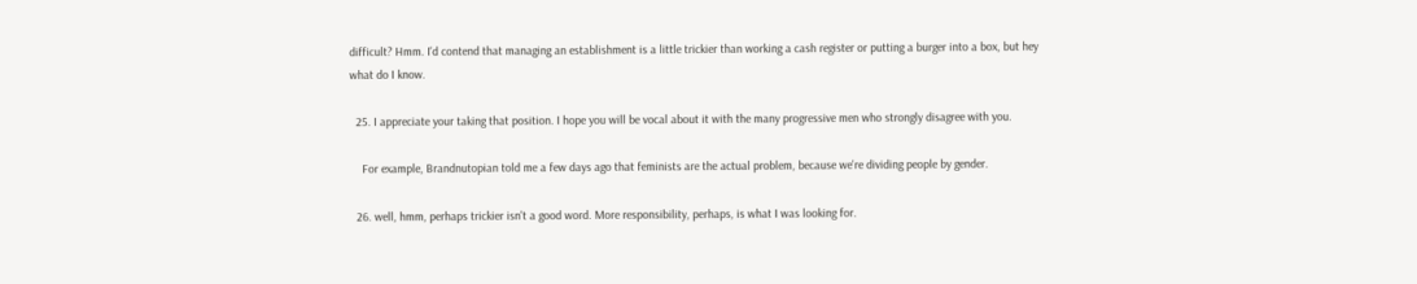difficult? Hmm. I'd contend that managing an establishment is a little trickier than working a cash register or putting a burger into a box, but hey what do I know.

  25. I appreciate your taking that position. I hope you will be vocal about it with the many progressive men who strongly disagree with you.

    For example, Brandnutopian told me a few days ago that feminists are the actual problem, because we're dividing people by gender.

  26. well, hmm, perhaps trickier isn't a good word. More responsibility, perhaps, is what I was looking for.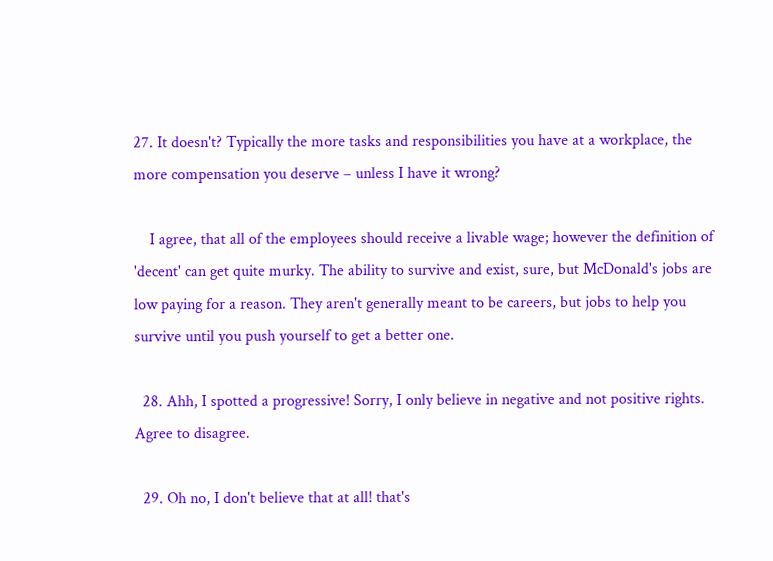27. It doesn't? Typically the more tasks and responsibilities you have at a workplace, the more compensation you deserve – unless I have it wrong?

    I agree, that all of the employees should receive a livable wage; however the definition of 'decent' can get quite murky. The ability to survive and exist, sure, but McDonald's jobs are low paying for a reason. They aren't generally meant to be careers, but jobs to help you survive until you push yourself to get a better one.

  28. Ahh, I spotted a progressive! Sorry, I only believe in negative and not positive rights.  Agree to disagree.

  29. Oh no, I don't believe that at all! that's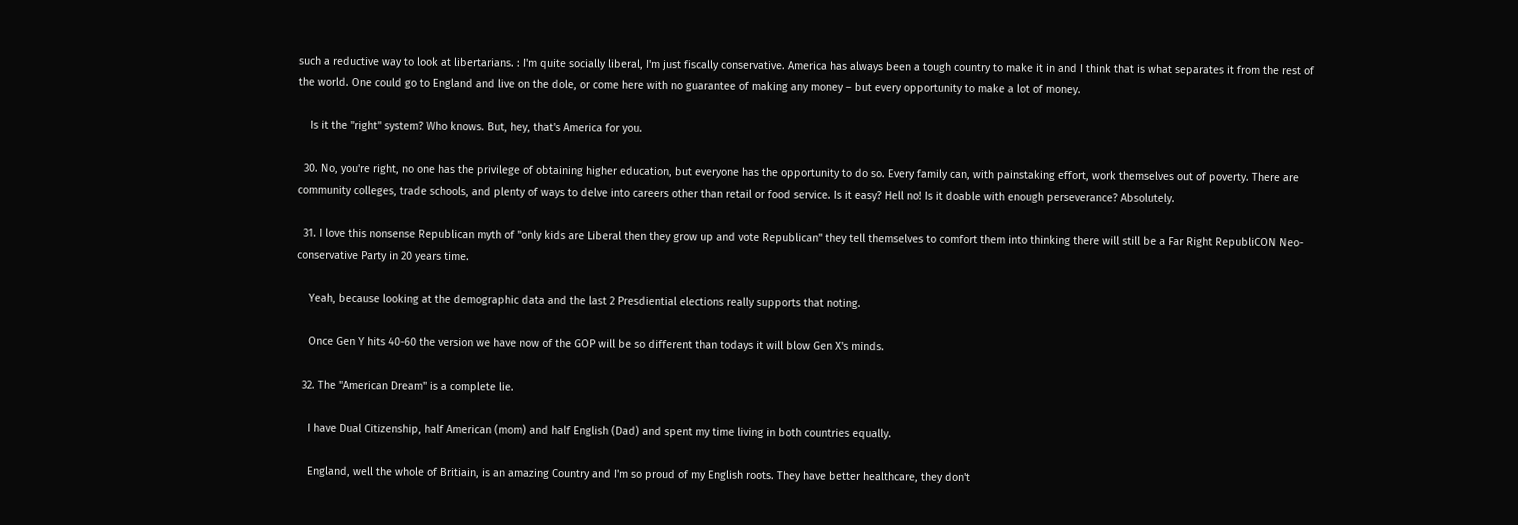such a reductive way to look at libertarians. : I'm quite socially liberal, I'm just fiscally conservative. America has always been a tough country to make it in and I think that is what separates it from the rest of the world. One could go to England and live on the dole, or come here with no guarantee of making any money – but every opportunity to make a lot of money.

    Is it the "right" system? Who knows. But, hey, that's America for you.

  30. No, you're right, no one has the privilege of obtaining higher education, but everyone has the opportunity to do so. Every family can, with painstaking effort, work themselves out of poverty. There are community colleges, trade schools, and plenty of ways to delve into careers other than retail or food service. Is it easy? Hell no! Is it doable with enough perseverance? Absolutely.

  31. I love this nonsense Republican myth of "only kids are Liberal then they grow up and vote Republican" they tell themselves to comfort them into thinking there will still be a Far Right RepubliCON Neo-conservative Party in 20 years time.

    Yeah, because looking at the demographic data and the last 2 Presdiential elections really supports that noting.

    Once Gen Y hits 40-60 the version we have now of the GOP will be so different than todays it will blow Gen X's minds.

  32. The "American Dream" is a complete lie.

    I have Dual Citizenship, half American (mom) and half English (Dad) and spent my time living in both countries equally.

    England, well the whole of Britiain, is an amazing Country and I'm so proud of my English roots. They have better healthcare, they don't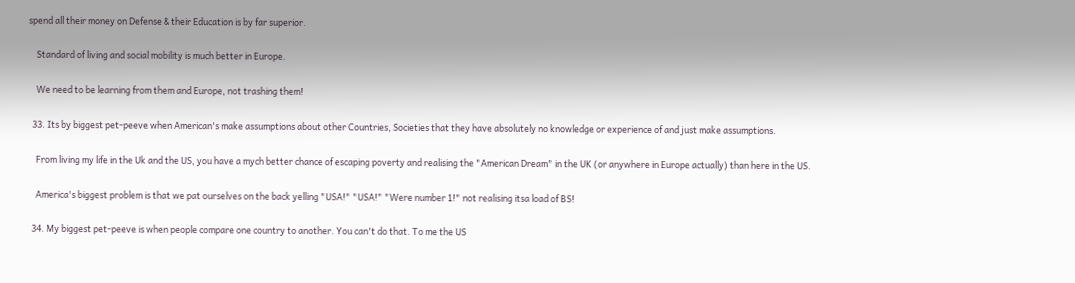spend all their money on Defense & their Education is by far superior.

    Standard of living and social mobility is much better in Europe.

    We need to be learning from them and Europe, not trashing them!

  33. Its by biggest pet-peeve when American's make assumptions about other Countries, Societies that they have absolutely no knowledge or experience of and just make assumptions.

    From living my life in the Uk and the US, you have a mych better chance of escaping poverty and realising the "American Dream" in the UK (or anywhere in Europe actually) than here in the US.

    America's biggest problem is that we pat ourselves on the back yelling "USA!" "USA!" "Were number 1!" not realising itsa load of BS!

  34. My biggest pet-peeve is when people compare one country to another. You can't do that. To me the US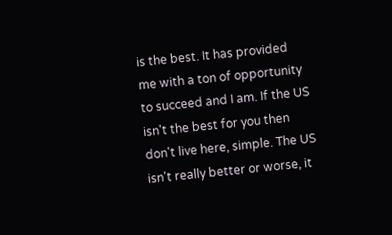is the best. It has provided me with a ton of opportunity to succeed and I am. If the US isn't the best for you then don't live here, simple. The US isn't really better or worse, it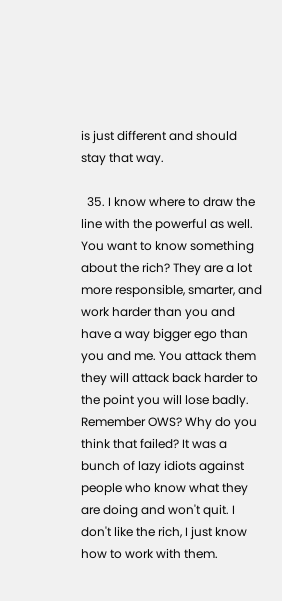is just different and should stay that way.

  35. I know where to draw the line with the powerful as well. You want to know something about the rich? They are a lot more responsible, smarter, and work harder than you and have a way bigger ego than you and me. You attack them they will attack back harder to the point you will lose badly. Remember OWS? Why do you think that failed? It was a bunch of lazy idiots against people who know what they are doing and won't quit. I don't like the rich, I just know how to work with them.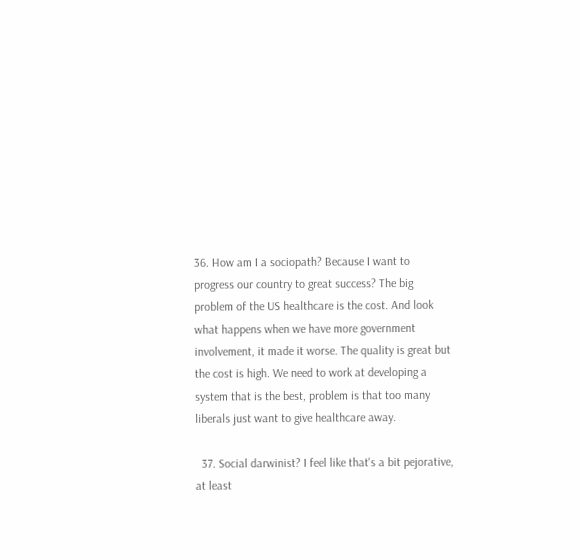36. How am I a sociopath? Because I want to progress our country to great success? The big problem of the US healthcare is the cost. And look what happens when we have more government involvement, it made it worse. The quality is great but the cost is high. We need to work at developing a system that is the best, problem is that too many liberals just want to give healthcare away.

  37. Social darwinist? I feel like that's a bit pejorative, at least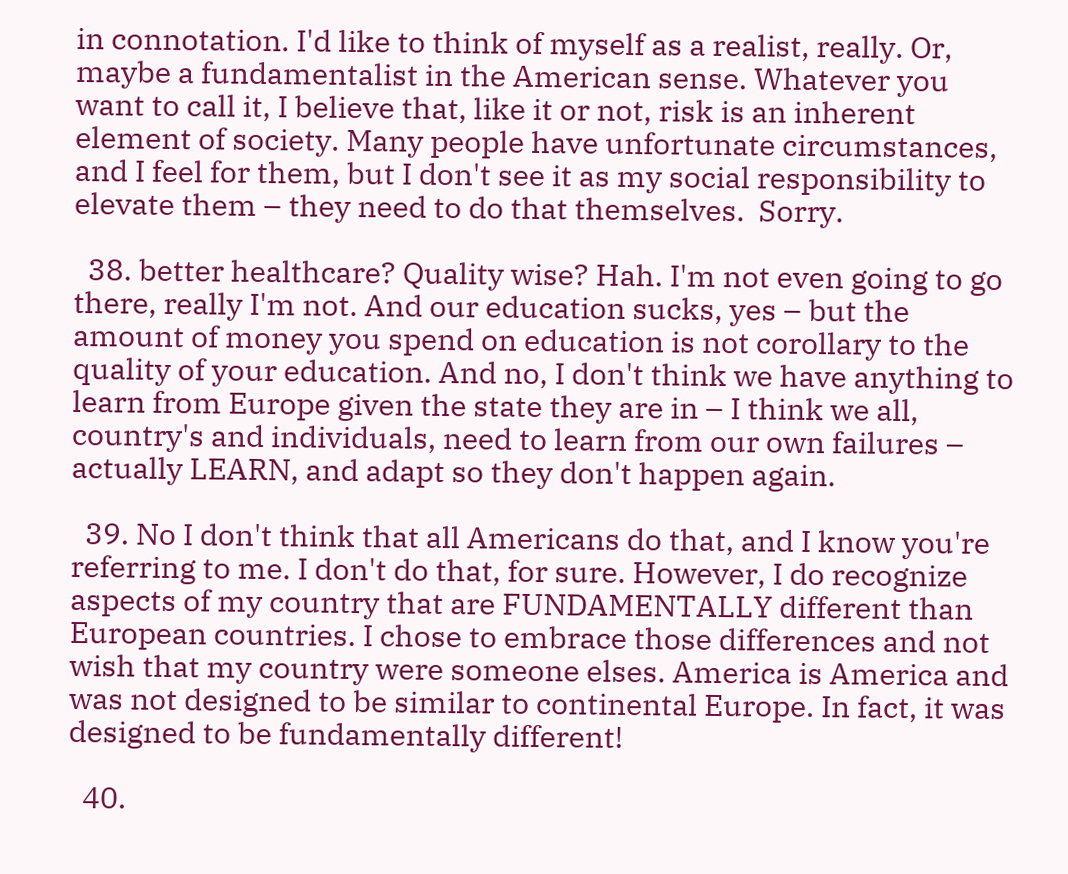in connotation. I'd like to think of myself as a realist, really. Or, maybe a fundamentalist in the American sense. Whatever you want to call it, I believe that, like it or not, risk is an inherent element of society. Many people have unfortunate circumstances, and I feel for them, but I don't see it as my social responsibility to elevate them – they need to do that themselves.  Sorry.

  38. better healthcare? Quality wise? Hah. I'm not even going to go there, really I'm not. And our education sucks, yes – but the amount of money you spend on education is not corollary to the quality of your education. And no, I don't think we have anything to learn from Europe given the state they are in – I think we all, country's and individuals, need to learn from our own failures – actually LEARN, and adapt so they don't happen again.

  39. No I don't think that all Americans do that, and I know you're referring to me. I don't do that, for sure. However, I do recognize aspects of my country that are FUNDAMENTALLY different than European countries. I chose to embrace those differences and not wish that my country were someone elses. America is America and was not designed to be similar to continental Europe. In fact, it was designed to be fundamentally different!

  40.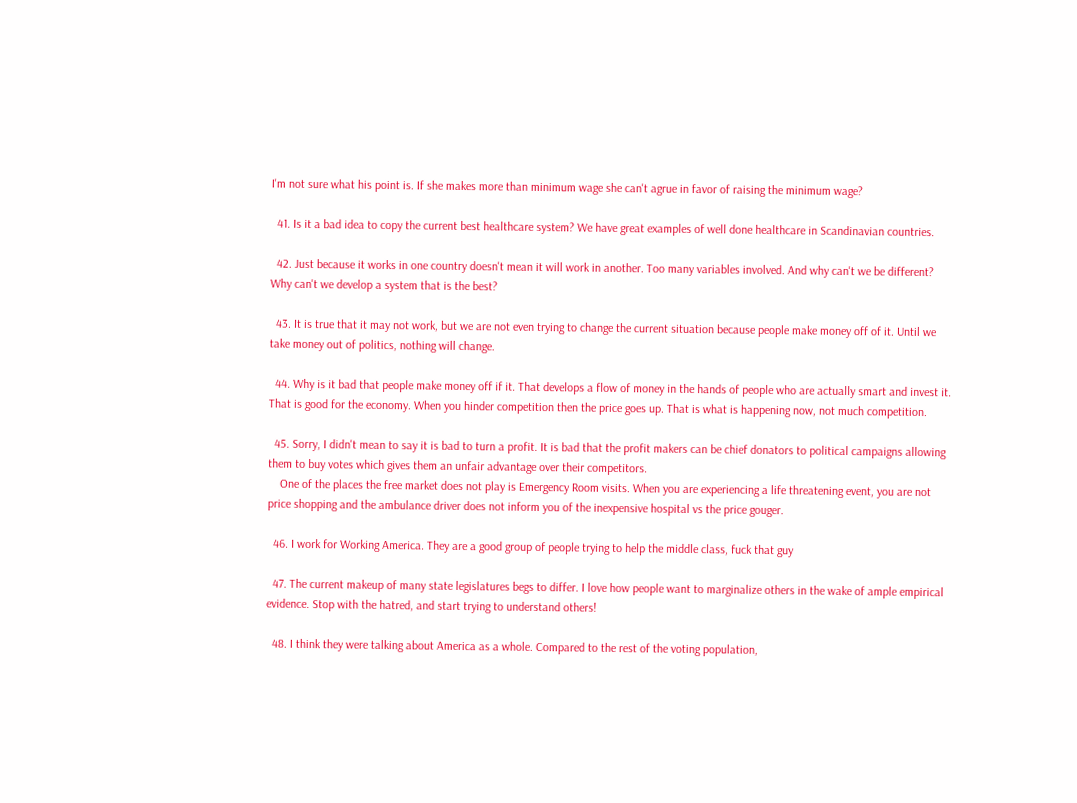I'm not sure what his point is. If she makes more than minimum wage she can't agrue in favor of raising the minimum wage?

  41. Is it a bad idea to copy the current best healthcare system? We have great examples of well done healthcare in Scandinavian countries.

  42. Just because it works in one country doesn't mean it will work in another. Too many variables involved. And why can't we be different? Why can't we develop a system that is the best?

  43. It is true that it may not work, but we are not even trying to change the current situation because people make money off of it. Until we take money out of politics, nothing will change.

  44. Why is it bad that people make money off if it. That develops a flow of money in the hands of people who are actually smart and invest it. That is good for the economy. When you hinder competition then the price goes up. That is what is happening now, not much competition.

  45. Sorry, I didn't mean to say it is bad to turn a profit. It is bad that the profit makers can be chief donators to political campaigns allowing them to buy votes which gives them an unfair advantage over their competitors.
    One of the places the free market does not play is Emergency Room visits. When you are experiencing a life threatening event, you are not price shopping and the ambulance driver does not inform you of the inexpensive hospital vs the price gouger.

  46. I work for Working America. They are a good group of people trying to help the middle class, fuck that guy

  47. The current makeup of many state legislatures begs to differ. I love how people want to marginalize others in the wake of ample empirical evidence. Stop with the hatred, and start trying to understand others!

  48. I think they were talking about America as a whole. Compared to the rest of the voting population,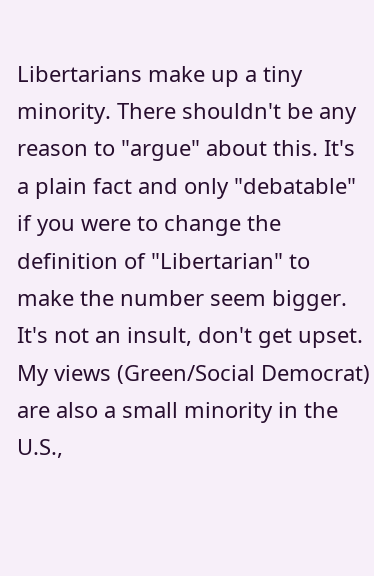Libertarians make up a tiny minority. There shouldn't be any reason to "argue" about this. It's a plain fact and only "debatable" if you were to change the definition of "Libertarian" to make the number seem bigger. It's not an insult, don't get upset. My views (Green/Social Democrat) are also a small minority in the U.S.,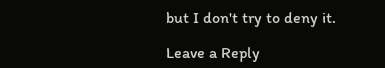but I don't try to deny it.

Leave a Reply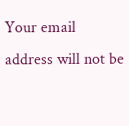Your email address will not be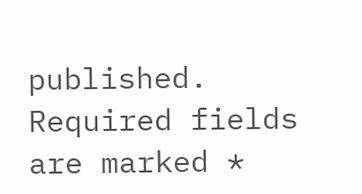published. Required fields are marked *